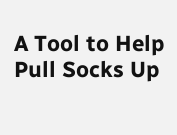A Tool to Help Pull Socks Up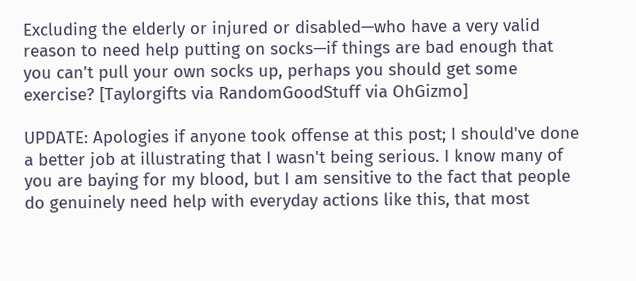Excluding the elderly or injured or disabled—who have a very valid reason to need help putting on socks—if things are bad enough that you can't pull your own socks up, perhaps you should get some exercise? [Taylorgifts via RandomGoodStuff via OhGizmo]

UPDATE: Apologies if anyone took offense at this post; I should've done a better job at illustrating that I wasn't being serious. I know many of you are baying for my blood, but I am sensitive to the fact that people do genuinely need help with everyday actions like this, that most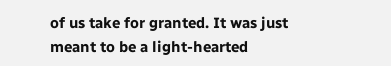of us take for granted. It was just meant to be a light-hearted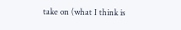take on (what I think is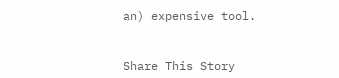an) expensive tool.


Share This Story